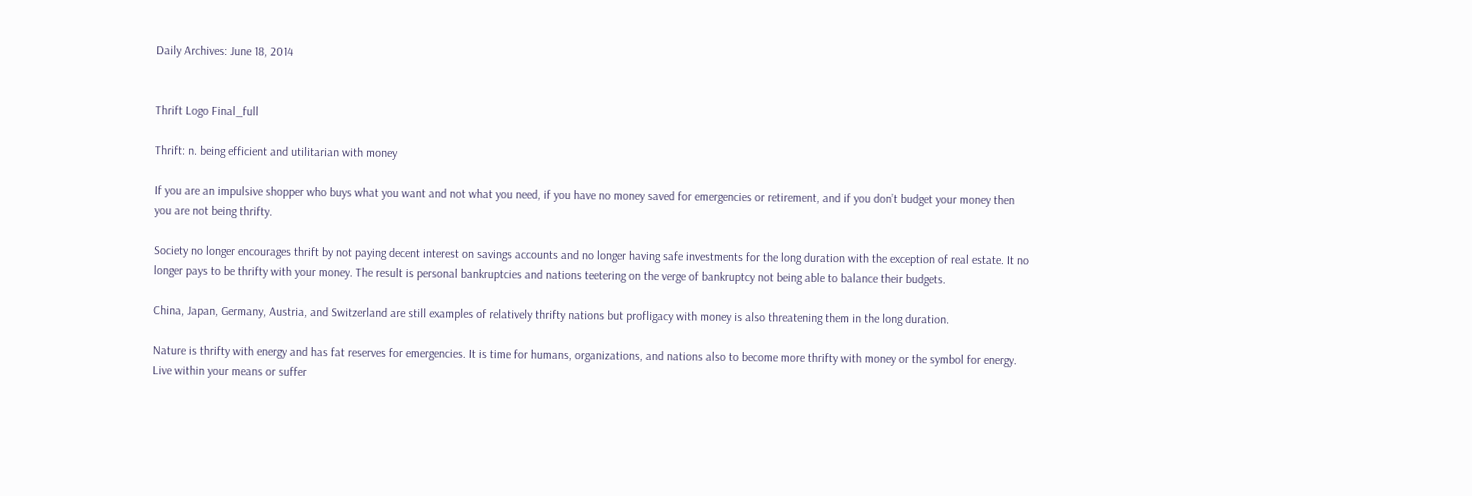Daily Archives: June 18, 2014


Thrift Logo Final_full

Thrift: n. being efficient and utilitarian with money

If you are an impulsive shopper who buys what you want and not what you need, if you have no money saved for emergencies or retirement, and if you don’t budget your money then you are not being thrifty.

Society no longer encourages thrift by not paying decent interest on savings accounts and no longer having safe investments for the long duration with the exception of real estate. It no longer pays to be thrifty with your money. The result is personal bankruptcies and nations teetering on the verge of bankruptcy not being able to balance their budgets.

China, Japan, Germany, Austria, and Switzerland are still examples of relatively thrifty nations but profligacy with money is also threatening them in the long duration.

Nature is thrifty with energy and has fat reserves for emergencies. It is time for humans, organizations, and nations also to become more thrifty with money or the symbol for energy. Live within your means or suffer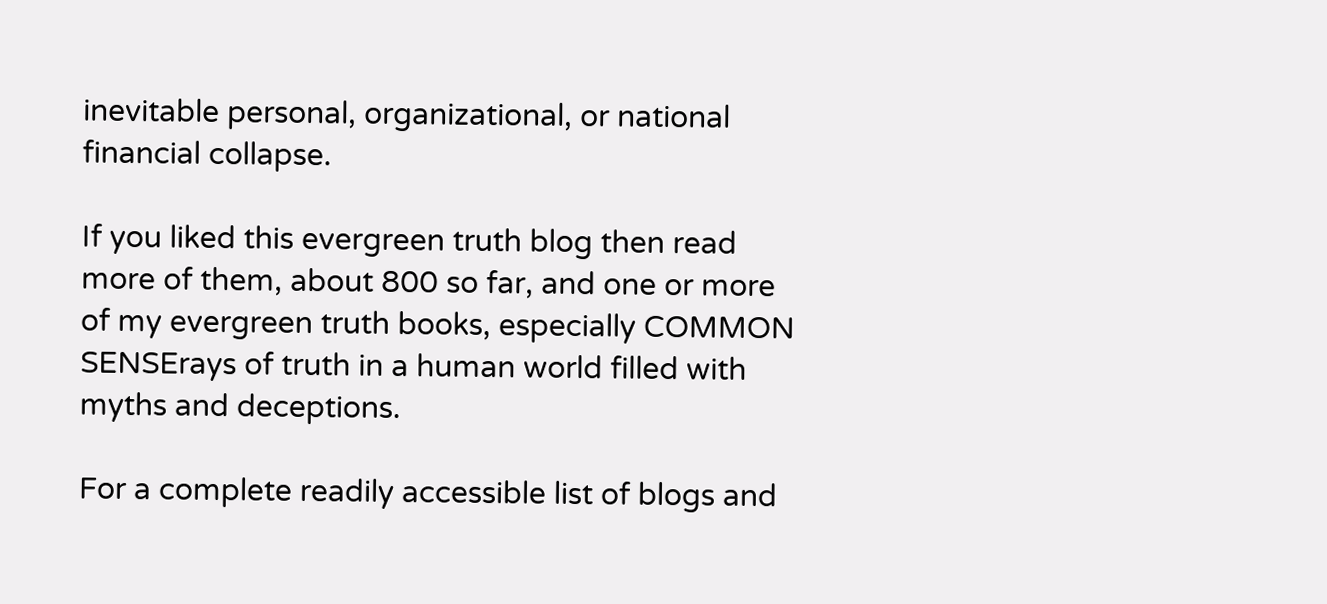inevitable personal, organizational, or national financial collapse.

If you liked this evergreen truth blog then read more of them, about 800 so far, and one or more of my evergreen truth books, especially COMMON SENSErays of truth in a human world filled with myths and deceptions.

For a complete readily accessible list of blogs and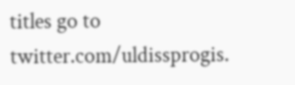titles go to twitter.com/uldissprogis.